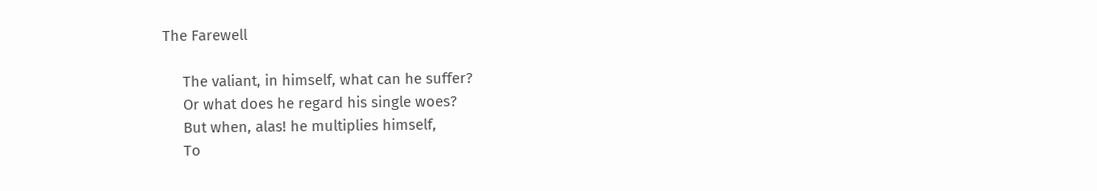The Farewell

     The valiant, in himself, what can he suffer?
     Or what does he regard his single woes?
     But when, alas! he multiplies himself,
     To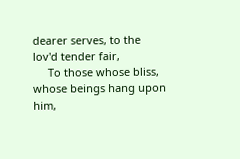dearer serves, to the lov'd tender fair,
     To those whose bliss, whose beings hang upon him,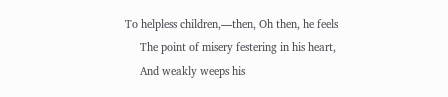To helpless children,—then, Oh then, he feels
     The point of misery festering in his heart,
     And weakly weeps his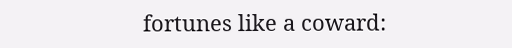fortunes like a coward: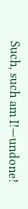Such, such am I!—undone!